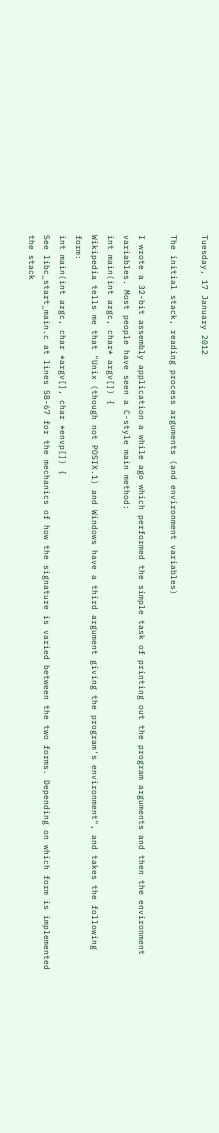Tuesday, 17 January 2012

The initial stack, reading process arguments (and environment variables)

I wrote a 32-bit assembly application a while ago which performed the simple task of printing out the program arguments and then the environment variables. Most people have seen a C-style main method:
int main(int argc, char* argv[]) {
Wikipedia tells me that "Unix (though not POSIX.1) and Windows have a third argument giving the program's environment", and takes the following form:
int main(int argc, char *argv[], char *envp[]) {
See libc_start_main.c at lines 58-67 for the mechanics of how the signature is varied between the two forms. Depending on which form is implemented the stack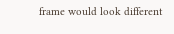frame would look different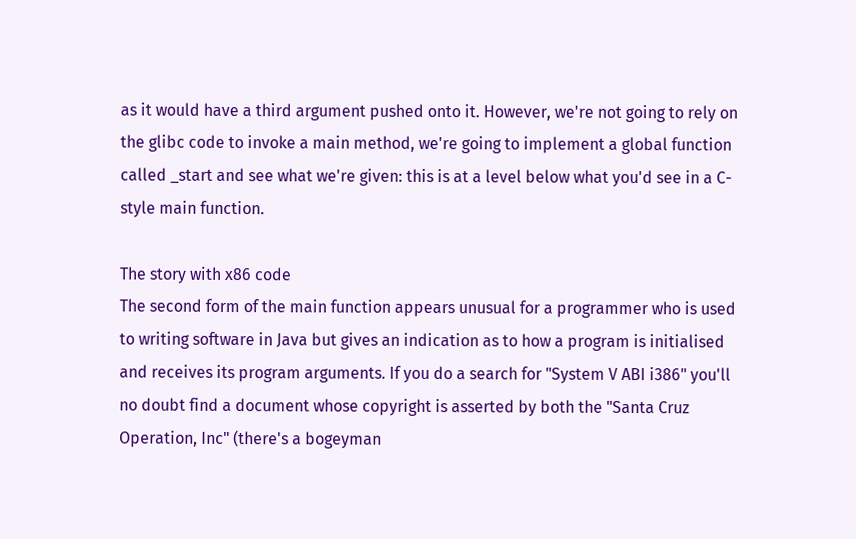as it would have a third argument pushed onto it. However, we're not going to rely on the glibc code to invoke a main method, we're going to implement a global function called _start and see what we're given: this is at a level below what you'd see in a C-style main function.

The story with x86 code
The second form of the main function appears unusual for a programmer who is used to writing software in Java but gives an indication as to how a program is initialised and receives its program arguments. If you do a search for "System V ABI i386" you'll no doubt find a document whose copyright is asserted by both the "Santa Cruz Operation, Inc" (there's a bogeyman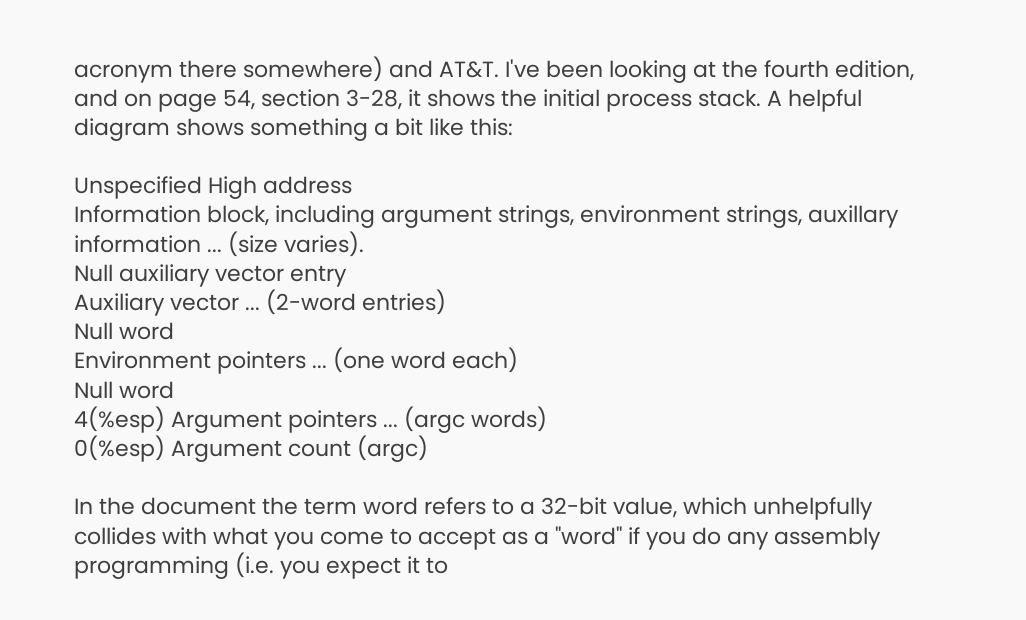acronym there somewhere) and AT&T. I've been looking at the fourth edition, and on page 54, section 3-28, it shows the initial process stack. A helpful diagram shows something a bit like this:

Unspecified High address
Information block, including argument strings, environment strings, auxillary information ... (size varies).
Null auxiliary vector entry
Auxiliary vector ... (2-word entries)
Null word
Environment pointers ... (one word each)
Null word
4(%esp) Argument pointers ... (argc words)
0(%esp) Argument count (argc)

In the document the term word refers to a 32-bit value, which unhelpfully collides with what you come to accept as a "word" if you do any assembly programming (i.e. you expect it to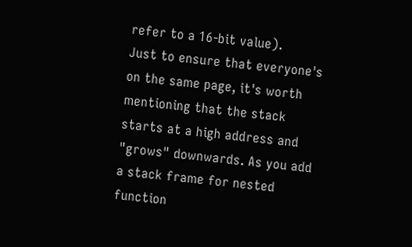refer to a 16-bit value).
Just to ensure that everyone's on the same page, it's worth mentioning that the stack starts at a high address and "grows" downwards. As you add a stack frame for nested function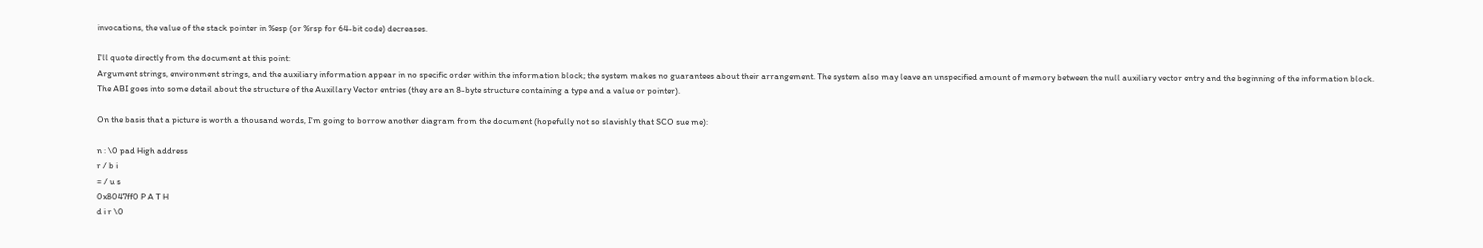invocations, the value of the stack pointer in %esp (or %rsp for 64-bit code) decreases.

I'll quote directly from the document at this point:
Argument strings, environment strings, and the auxiliary information appear in no specific order within the information block; the system makes no guarantees about their arrangement. The system also may leave an unspecified amount of memory between the null auxiliary vector entry and the beginning of the information block.
The ABI goes into some detail about the structure of the Auxillary Vector entries (they are an 8-byte structure containing a type and a value or pointer).

On the basis that a picture is worth a thousand words, I'm going to borrow another diagram from the document (hopefully not so slavishly that SCO sue me):

n : \0 pad High address
r / b i
= / u s
0x8047ff0 P A T H
d i r \0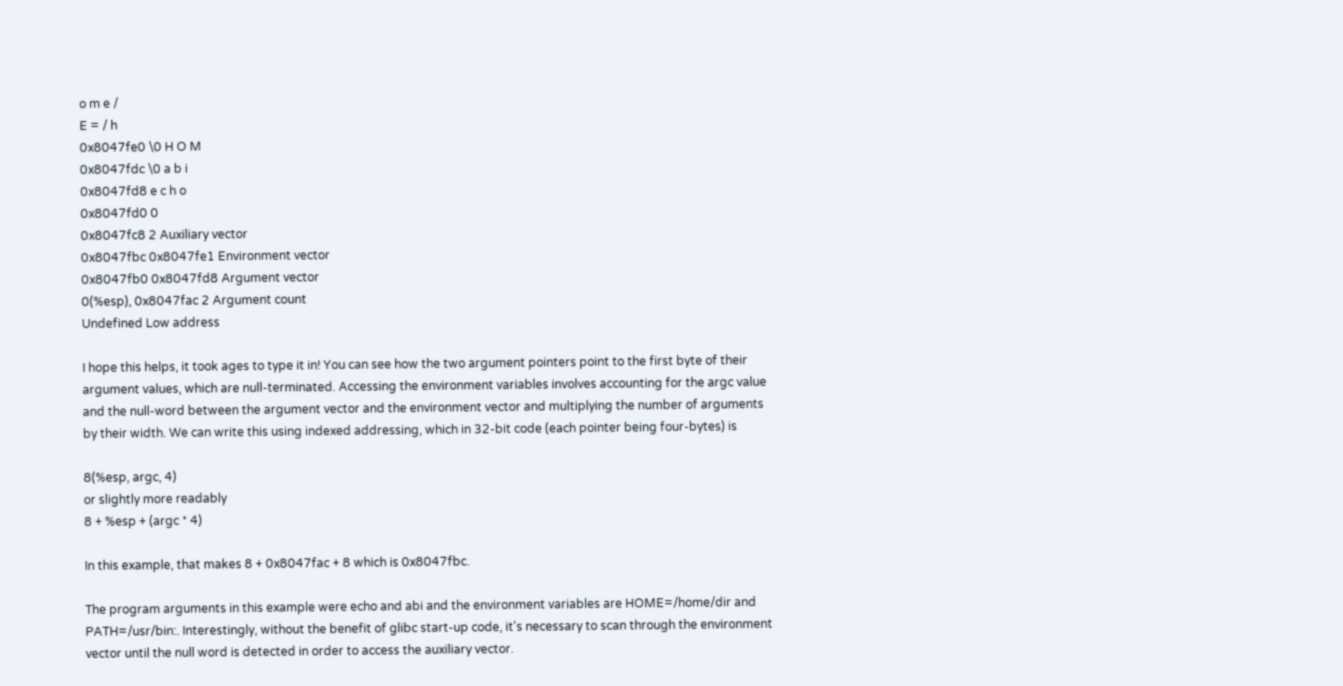o m e /
E = / h
0x8047fe0 \0 H O M
0x8047fdc \0 a b i
0x8047fd8 e c h o
0x8047fd0 0
0x8047fc8 2 Auxiliary vector
0x8047fbc 0x8047fe1 Environment vector
0x8047fb0 0x8047fd8 Argument vector
0(%esp), 0x8047fac 2 Argument count
Undefined Low address

I hope this helps, it took ages to type it in! You can see how the two argument pointers point to the first byte of their argument values, which are null-terminated. Accessing the environment variables involves accounting for the argc value and the null-word between the argument vector and the environment vector and multiplying the number of arguments by their width. We can write this using indexed addressing, which in 32-bit code (each pointer being four-bytes) is

8(%esp, argc, 4)
or slightly more readably
8 + %esp + (argc * 4)

In this example, that makes 8 + 0x8047fac + 8 which is 0x8047fbc.

The program arguments in this example were echo and abi and the environment variables are HOME=/home/dir and PATH=/usr/bin:. Interestingly, without the benefit of glibc start-up code, it's necessary to scan through the environment vector until the null word is detected in order to access the auxiliary vector.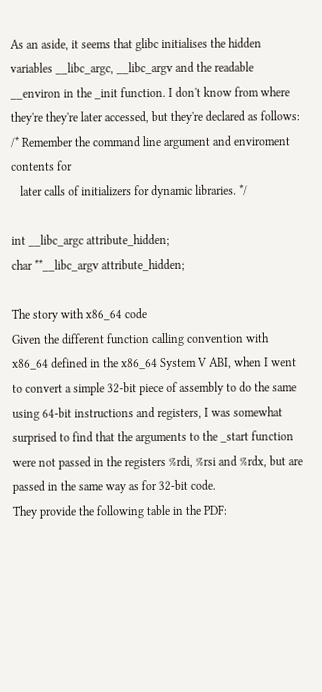As an aside, it seems that glibc initialises the hidden variables __libc_argc, __libc_argv and the readable __environ in the _init function. I don't know from where they're they're later accessed, but they're declared as follows:
/* Remember the command line argument and enviroment contents for
   later calls of initializers for dynamic libraries. */

int __libc_argc attribute_hidden;
char **__libc_argv attribute_hidden;

The story with x86_64 code
Given the different function calling convention with x86_64 defined in the x86_64 System V ABI, when I went to convert a simple 32-bit piece of assembly to do the same using 64-bit instructions and registers, I was somewhat surprised to find that the arguments to the _start function were not passed in the registers %rdi, %rsi and %rdx, but are passed in the same way as for 32-bit code.
They provide the following table in the PDF: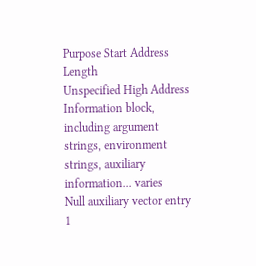Purpose Start Address Length
Unspecified High Address
Information block, including argument strings, environment strings, auxiliary information... varies
Null auxiliary vector entry 1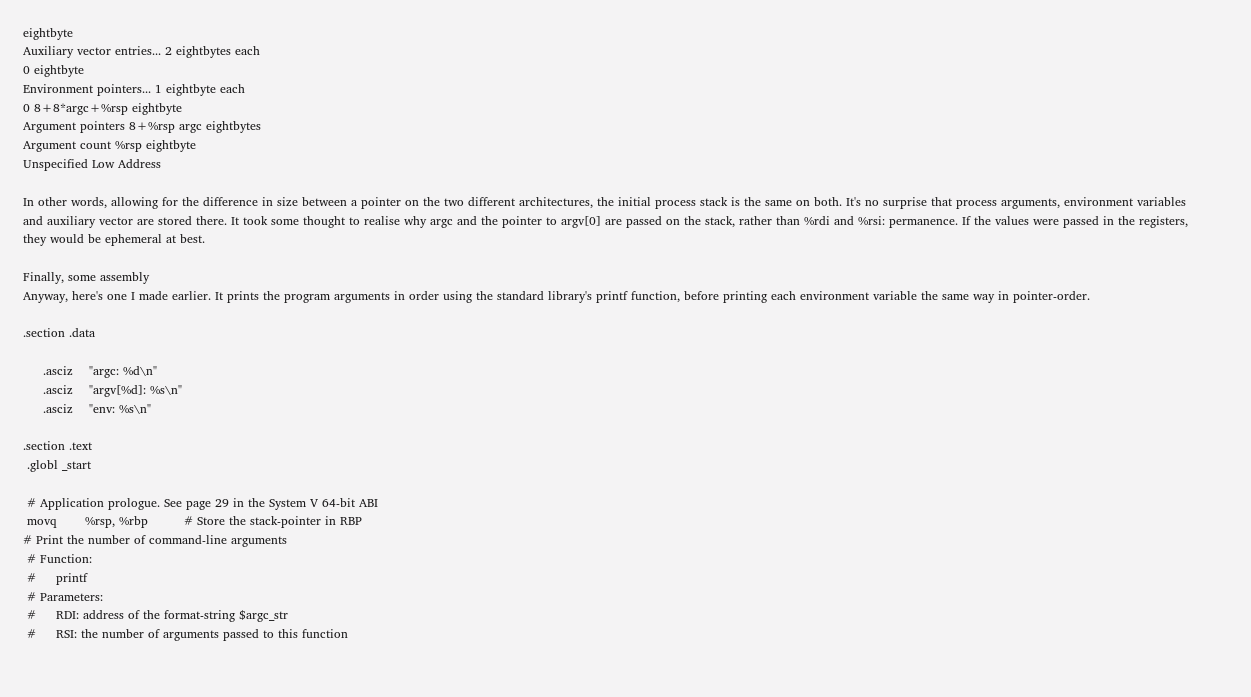eightbyte
Auxiliary vector entries... 2 eightbytes each
0 eightbyte
Environment pointers... 1 eightbyte each
0 8+8*argc+%rsp eightbyte
Argument pointers 8+%rsp argc eightbytes
Argument count %rsp eightbyte
Unspecified Low Address

In other words, allowing for the difference in size between a pointer on the two different architectures, the initial process stack is the same on both. It's no surprise that process arguments, environment variables and auxiliary vector are stored there. It took some thought to realise why argc and the pointer to argv[0] are passed on the stack, rather than %rdi and %rsi: permanence. If the values were passed in the registers, they would be ephemeral at best.

Finally, some assembly
Anyway, here's one I made earlier. It prints the program arguments in order using the standard library's printf function, before printing each environment variable the same way in pointer-order.

.section .data

     .asciz    "argc: %d\n"
     .asciz    "argv[%d]: %s\n"
     .asciz    "env: %s\n"

.section .text
 .globl _start

 # Application prologue. See page 29 in the System V 64-bit ABI
 movq       %rsp, %rbp         # Store the stack-pointer in RBP
# Print the number of command-line arguments
 # Function:
 #     printf
 # Parameters:
 #     RDI: address of the format-string $argc_str
 #     RSI: the number of arguments passed to this function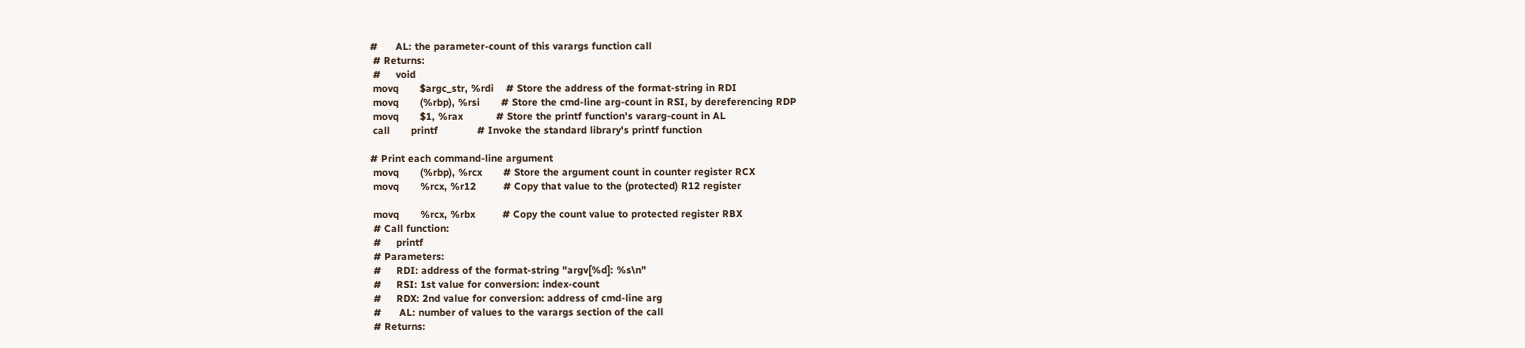#      AL: the parameter-count of this varargs function call
 # Returns:
 #     void
 movq       $argc_str, %rdi    # Store the address of the format-string in RDI
 movq       (%rbp), %rsi       # Store the cmd-line arg-count in RSI, by dereferencing RDP
 movq       $1, %rax           # Store the printf function's vararg-count in AL
 call       printf             # Invoke the standard library's printf function

# Print each command-line argument
 movq       (%rbp), %rcx       # Store the argument count in counter register RCX
 movq       %rcx, %r12         # Copy that value to the (protected) R12 register

 movq       %rcx, %rbx         # Copy the count value to protected register RBX
 # Call function:
 #     printf
 # Parameters:
 #     RDI: address of the format-string "argv[%d]: %s\n"
 #     RSI: 1st value for conversion: index-count
 #     RDX: 2nd value for conversion: address of cmd-line arg
 #      AL: number of values to the varargs section of the call
 # Returns: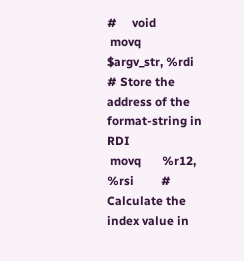#     void
 movq       $argv_str, %rdi    # Store the address of the format-string in RDI
 movq       %r12, %rsi         # Calculate the index value in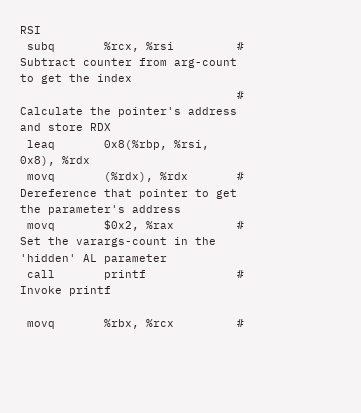RSI
 subq       %rcx, %rsi         # Subtract counter from arg-count to get the index
                               # Calculate the pointer's address and store RDX
 leaq       0x8(%rbp, %rsi, 0x8), %rdx
 movq       (%rdx), %rdx       # Dereference that pointer to get the parameter's address
 movq       $0x2, %rax         # Set the varargs-count in the 'hidden' AL parameter
 call       printf             # Invoke printf

 movq       %rbx, %rcx         #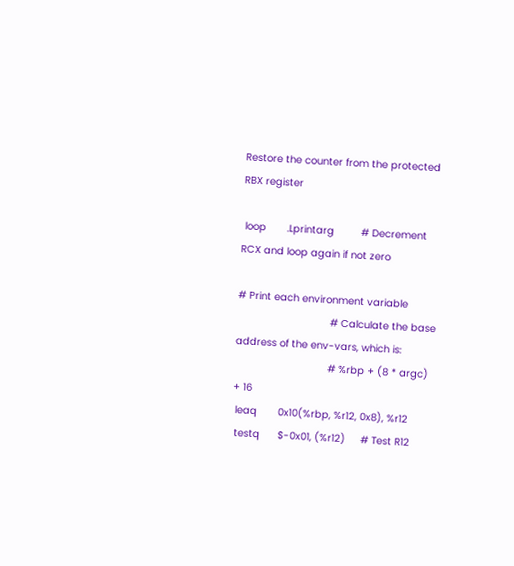Restore the counter from the protected RBX register

 loop       .Lprintarg         # Decrement RCX and loop again if not zero

# Print each environment variable
                               # Calculate the base address of the env-vars, which is:
                               # %rbp + (8 * argc) + 16
 leaq       0x10(%rbp, %r12, 0x8), %r12
 testq      $-0x01, (%r12)     # Test R12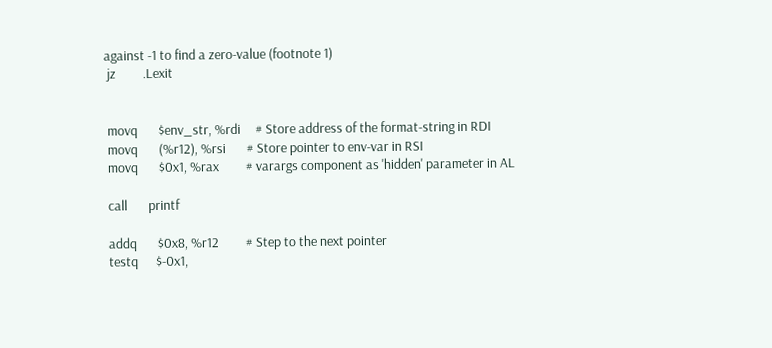against -1 to find a zero-value (footnote 1)
 jz         .Lexit


 movq       $env_str, %rdi     # Store address of the format-string in RDI
 movq       (%r12), %rsi       # Store pointer to env-var in RSI
 movq       $0x1, %rax         # varargs component as 'hidden' parameter in AL

 call       printf

 addq       $0x8, %r12         # Step to the next pointer
 testq      $-0x1,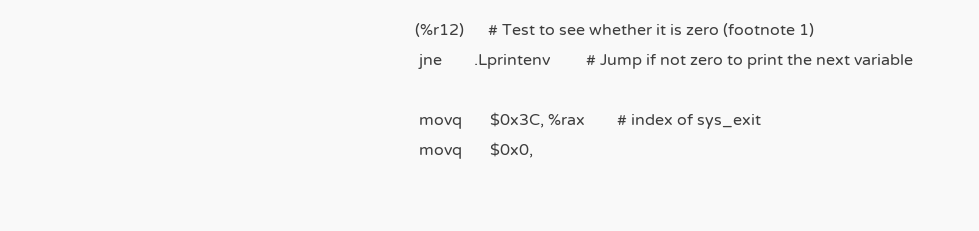(%r12)      # Test to see whether it is zero (footnote 1)
 jne        .Lprintenv         # Jump if not zero to print the next variable

 movq       $0x3C, %rax        # index of sys_exit
 movq       $0x0,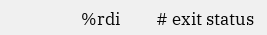%rdi         # exit status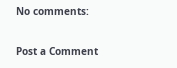No comments:

Post a Comment